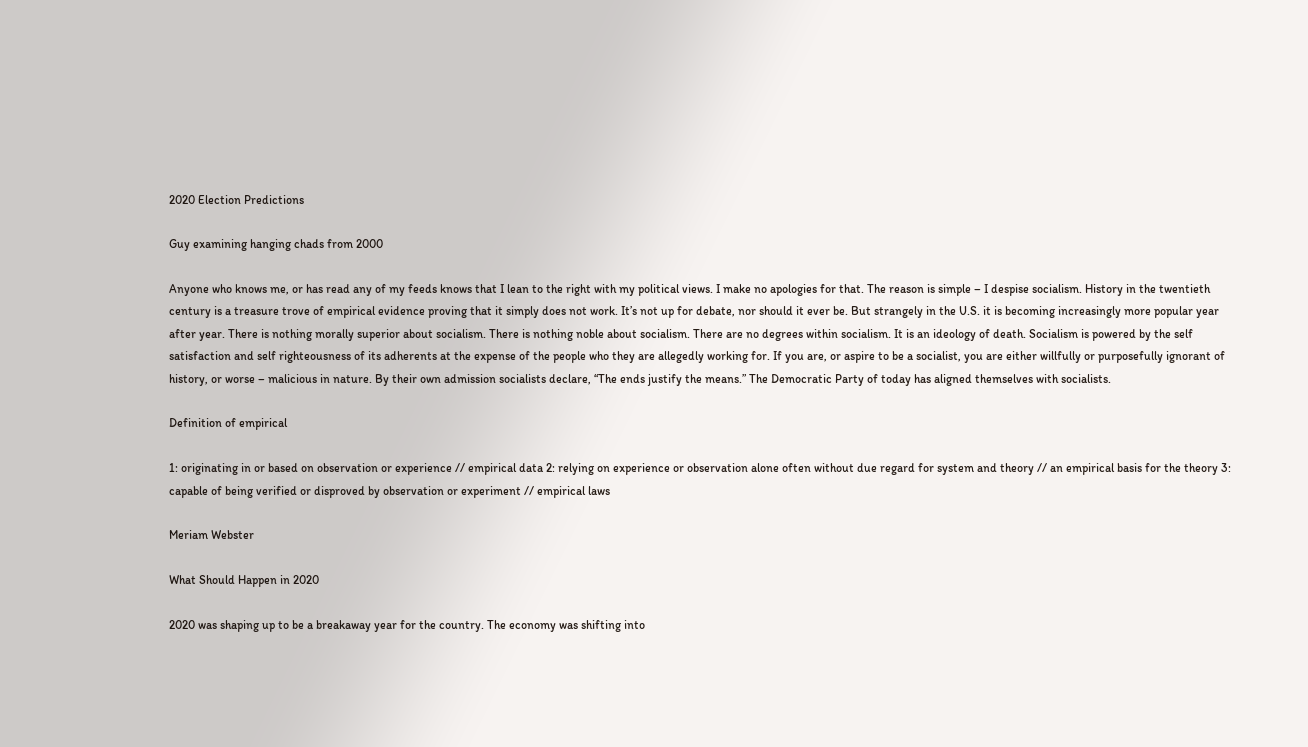2020 Election Predictions

Guy examining hanging chads from 2000

Anyone who knows me, or has read any of my feeds knows that I lean to the right with my political views. I make no apologies for that. The reason is simple – I despise socialism. History in the twentieth century is a treasure trove of empirical evidence proving that it simply does not work. It’s not up for debate, nor should it ever be. But strangely in the U.S. it is becoming increasingly more popular year after year. There is nothing morally superior about socialism. There is nothing noble about socialism. There are no degrees within socialism. It is an ideology of death. Socialism is powered by the self satisfaction and self righteousness of its adherents at the expense of the people who they are allegedly working for. If you are, or aspire to be a socialist, you are either willfully or purposefully ignorant of history, or worse – malicious in nature. By their own admission socialists declare, “The ends justify the means.” The Democratic Party of today has aligned themselves with socialists.

Definition of empirical

1: originating in or based on observation or experience // empirical data 2: relying on experience or observation alone often without due regard for system and theory // an empirical basis for the theory 3: capable of being verified or disproved by observation or experiment // empirical laws

Meriam Webster

What Should Happen in 2020

2020 was shaping up to be a breakaway year for the country. The economy was shifting into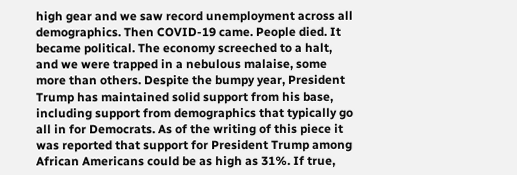high gear and we saw record unemployment across all demographics. Then COVID-19 came. People died. It became political. The economy screeched to a halt, and we were trapped in a nebulous malaise, some more than others. Despite the bumpy year, President Trump has maintained solid support from his base, including support from demographics that typically go all in for Democrats. As of the writing of this piece it was reported that support for President Trump among African Americans could be as high as 31%. If true,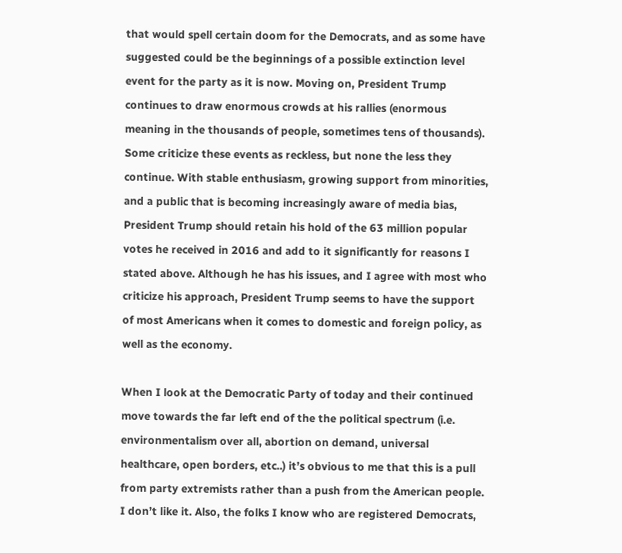that would spell certain doom for the Democrats, and as some have suggested could be the beginnings of a possible extinction level event for the party as it is now. Moving on, President Trump continues to draw enormous crowds at his rallies (enormous meaning in the thousands of people, sometimes tens of thousands). Some criticize these events as reckless, but none the less they continue. With stable enthusiasm, growing support from minorities, and a public that is becoming increasingly aware of media bias, President Trump should retain his hold of the 63 million popular votes he received in 2016 and add to it significantly for reasons I stated above. Although he has his issues, and I agree with most who criticize his approach, President Trump seems to have the support of most Americans when it comes to domestic and foreign policy, as well as the economy.

When I look at the Democratic Party of today and their continued move towards the far left end of the the political spectrum (i.e. environmentalism over all, abortion on demand, universal healthcare, open borders, etc..) it’s obvious to me that this is a pull from party extremists rather than a push from the American people. I don’t like it. Also, the folks I know who are registered Democrats,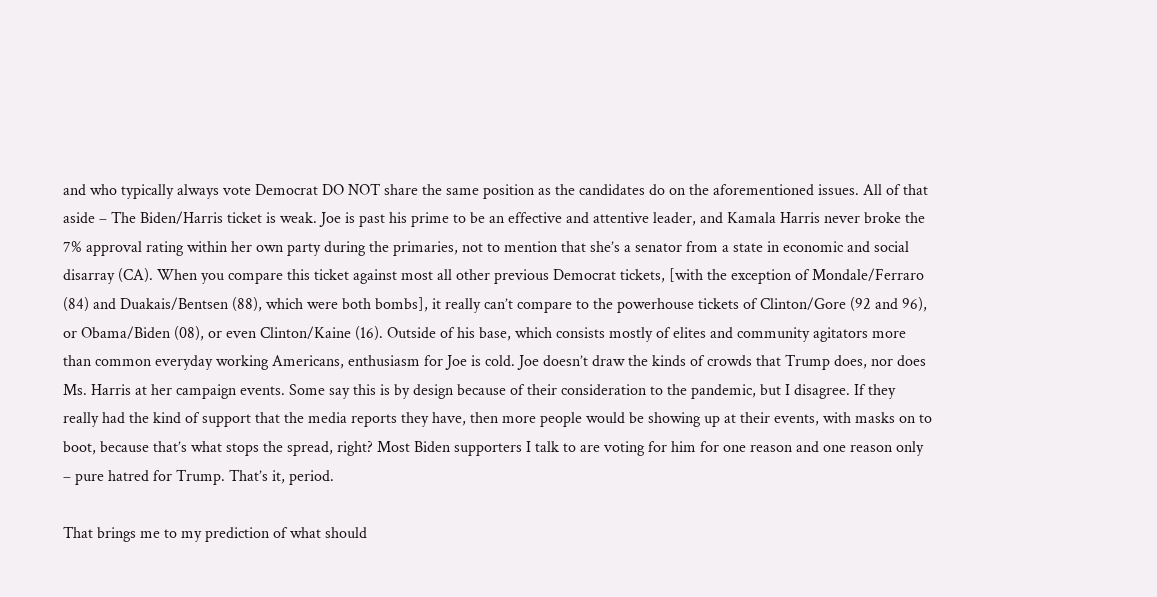and who typically always vote Democrat DO NOT share the same position as the candidates do on the aforementioned issues. All of that aside – The Biden/Harris ticket is weak. Joe is past his prime to be an effective and attentive leader, and Kamala Harris never broke the 7% approval rating within her own party during the primaries, not to mention that she’s a senator from a state in economic and social disarray (CA). When you compare this ticket against most all other previous Democrat tickets, [with the exception of Mondale/Ferraro (84) and Duakais/Bentsen (88), which were both bombs], it really can’t compare to the powerhouse tickets of Clinton/Gore (92 and 96), or Obama/Biden (08), or even Clinton/Kaine (16). Outside of his base, which consists mostly of elites and community agitators more than common everyday working Americans, enthusiasm for Joe is cold. Joe doesn’t draw the kinds of crowds that Trump does, nor does Ms. Harris at her campaign events. Some say this is by design because of their consideration to the pandemic, but I disagree. If they really had the kind of support that the media reports they have, then more people would be showing up at their events, with masks on to boot, because that’s what stops the spread, right? Most Biden supporters I talk to are voting for him for one reason and one reason only – pure hatred for Trump. That’s it, period.

That brings me to my prediction of what should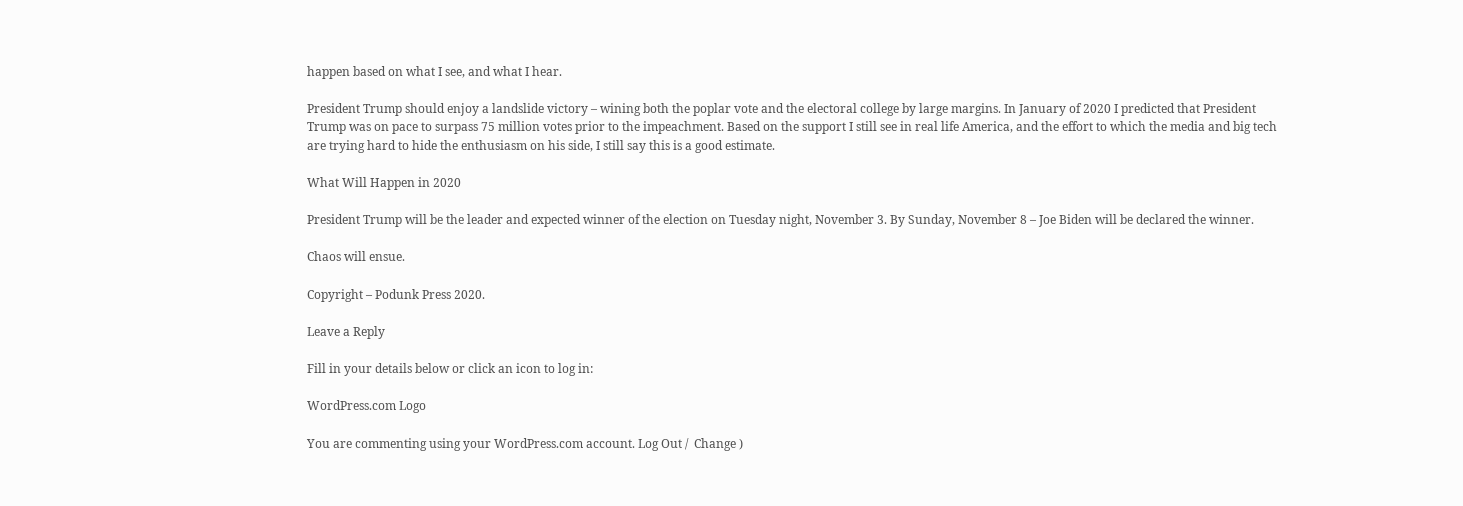happen based on what I see, and what I hear.

President Trump should enjoy a landslide victory – wining both the poplar vote and the electoral college by large margins. In January of 2020 I predicted that President Trump was on pace to surpass 75 million votes prior to the impeachment. Based on the support I still see in real life America, and the effort to which the media and big tech are trying hard to hide the enthusiasm on his side, I still say this is a good estimate.

What Will Happen in 2020

President Trump will be the leader and expected winner of the election on Tuesday night, November 3. By Sunday, November 8 – Joe Biden will be declared the winner.

Chaos will ensue.

Copyright – Podunk Press 2020.

Leave a Reply

Fill in your details below or click an icon to log in:

WordPress.com Logo

You are commenting using your WordPress.com account. Log Out /  Change )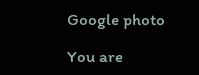Google photo

You are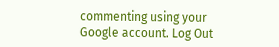commenting using your Google account. Log Out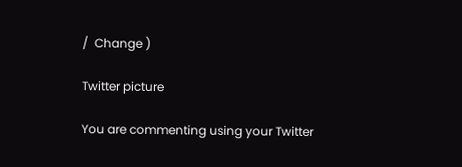/  Change )

Twitter picture

You are commenting using your Twitter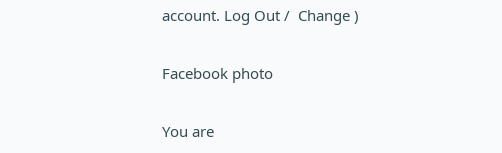account. Log Out /  Change )

Facebook photo

You are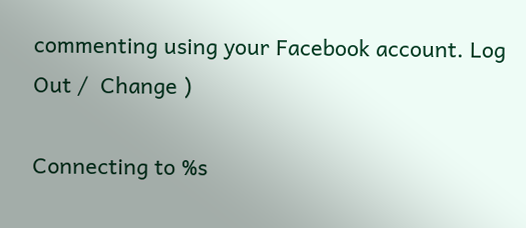commenting using your Facebook account. Log Out /  Change )

Connecting to %s